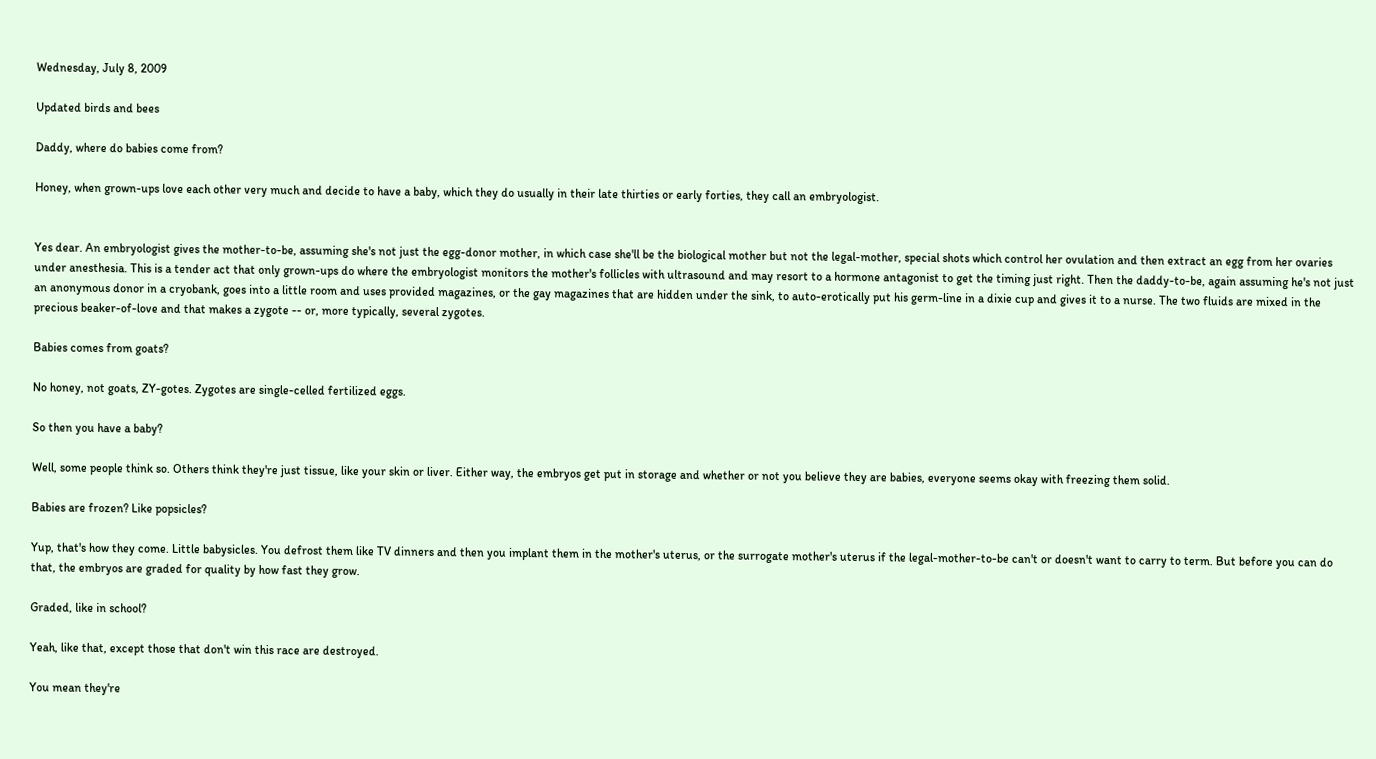Wednesday, July 8, 2009

Updated birds and bees

Daddy, where do babies come from?

Honey, when grown-ups love each other very much and decide to have a baby, which they do usually in their late thirties or early forties, they call an embryologist.


Yes dear. An embryologist gives the mother-to-be, assuming she's not just the egg-donor mother, in which case she'll be the biological mother but not the legal-mother, special shots which control her ovulation and then extract an egg from her ovaries under anesthesia. This is a tender act that only grown-ups do where the embryologist monitors the mother's follicles with ultrasound and may resort to a hormone antagonist to get the timing just right. Then the daddy-to-be, again assuming he's not just an anonymous donor in a cryobank, goes into a little room and uses provided magazines, or the gay magazines that are hidden under the sink, to auto-erotically put his germ-line in a dixie cup and gives it to a nurse. The two fluids are mixed in the precious beaker-of-love and that makes a zygote -- or, more typically, several zygotes.

Babies comes from goats?

No honey, not goats, ZY-gotes. Zygotes are single-celled fertilized eggs.

So then you have a baby?

Well, some people think so. Others think they're just tissue, like your skin or liver. Either way, the embryos get put in storage and whether or not you believe they are babies, everyone seems okay with freezing them solid.

Babies are frozen? Like popsicles?

Yup, that's how they come. Little babysicles. You defrost them like TV dinners and then you implant them in the mother's uterus, or the surrogate mother's uterus if the legal-mother-to-be can't or doesn't want to carry to term. But before you can do that, the embryos are graded for quality by how fast they grow.

Graded, like in school?

Yeah, like that, except those that don't win this race are destroyed.

You mean they're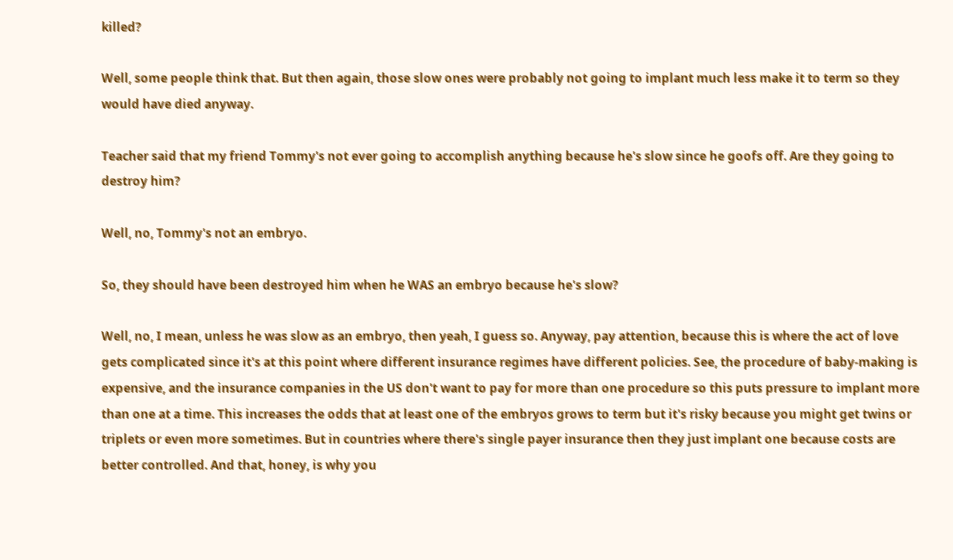killed?

Well, some people think that. But then again, those slow ones were probably not going to implant much less make it to term so they would have died anyway.

Teacher said that my friend Tommy's not ever going to accomplish anything because he's slow since he goofs off. Are they going to destroy him?

Well, no, Tommy's not an embryo.

So, they should have been destroyed him when he WAS an embryo because he's slow?

Well, no, I mean, unless he was slow as an embryo, then yeah, I guess so. Anyway, pay attention, because this is where the act of love gets complicated since it's at this point where different insurance regimes have different policies. See, the procedure of baby-making is expensive, and the insurance companies in the US don't want to pay for more than one procedure so this puts pressure to implant more than one at a time. This increases the odds that at least one of the embryos grows to term but it's risky because you might get twins or triplets or even more sometimes. But in countries where there's single payer insurance then they just implant one because costs are better controlled. And that, honey, is why you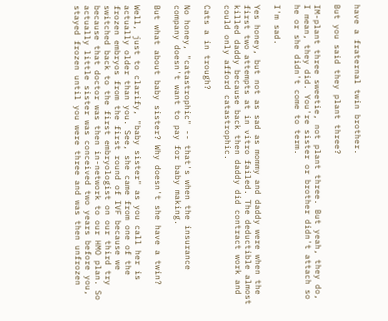have a fraternal twin brother.

But you said they plant three?

IM-plant three sweetie, not plant three. But yeah, they do, I mean, they did. You're sister or brother didn't attach so he or she didn't come to term.

I'm sad.

Yes honey, but not as sad as mommy and daddy were when the first two attempts at in vitro failed. The deductible almost killed daddy because back then daddy did contract work and could only afford catastrophic.

Cats a in trough?

No honey, "catastrophic" -- that's when the insurance company doesn't want to pay for baby making.

But what about baby sister? Why doesn't she have a twin?

Well, just to clarify, "baby sister" as you call her is actually older than you. See, she came from one of the frozen embryos from the first round of IVF because we switched back to the first embryologist on our third try because that doctor was then in-network to our HMO plan. So actually little sister was conceived two years before you, stayed frozen until you were three and was then unfrozen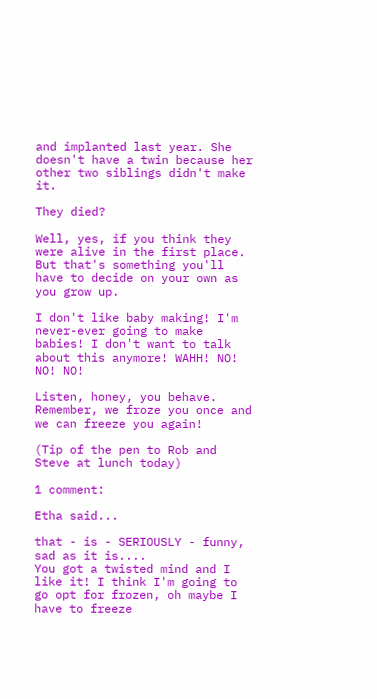and implanted last year. She doesn't have a twin because her other two siblings didn't make it.

They died?

Well, yes, if you think they were alive in the first place. But that's something you'll have to decide on your own as you grow up.

I don't like baby making! I'm never-ever going to make babies! I don't want to talk about this anymore! WAHH! NO! NO! NO!

Listen, honey, you behave. Remember, we froze you once and we can freeze you again!

(Tip of the pen to Rob and Steve at lunch today)

1 comment:

Etha said...

that - is - SERIOUSLY - funny, sad as it is....
You got a twisted mind and I like it! I think I'm going to go opt for frozen, oh maybe I have to freeze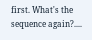first. What's the sequence again?....